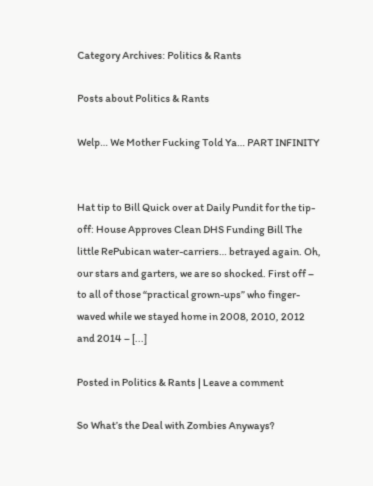Category Archives: Politics & Rants

Posts about Politics & Rants

Welp… We Mother Fucking Told Ya… PART INFINITY


Hat tip to Bill Quick over at Daily Pundit for the tip-off: House Approves Clean DHS Funding Bill The little RePubican water-carriers… betrayed again. Oh, our stars and garters, we are so shocked. First off – to all of those “practical grown-ups” who finger-waved while we stayed home in 2008, 2010, 2012 and 2014 – [...]

Posted in Politics & Rants | Leave a comment

So What’s the Deal with Zombies Anyways?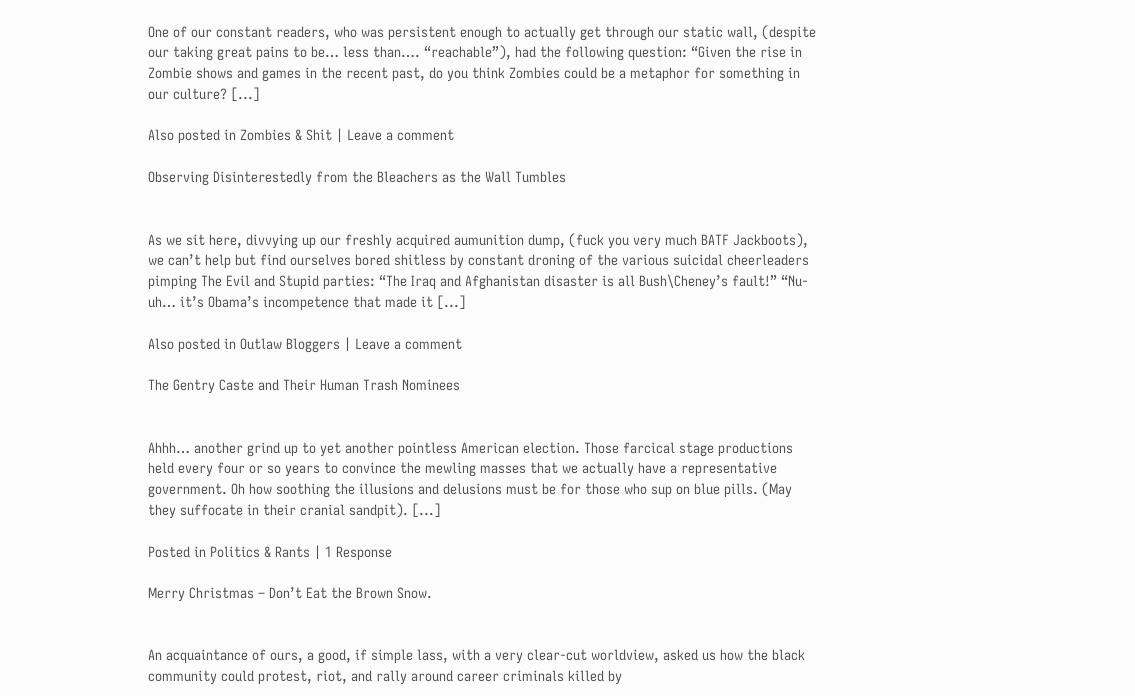One of our constant readers, who was persistent enough to actually get through our static wall, (despite our taking great pains to be… less than…. “reachable”), had the following question: “Given the rise in Zombie shows and games in the recent past, do you think Zombies could be a metaphor for something in our culture? [...]

Also posted in Zombies & Shit | Leave a comment

Observing Disinterestedly from the Bleachers as the Wall Tumbles


As we sit here, divvying up our freshly acquired aumunition dump, (fuck you very much BATF Jackboots), we can’t help but find ourselves bored shitless by constant droning of the various suicidal cheerleaders pimping The Evil and Stupid parties: “The Iraq and Afghanistan disaster is all Bush\Cheney’s fault!” “Nu-uh… it’s Obama’s incompetence that made it [...]

Also posted in Outlaw Bloggers | Leave a comment

The Gentry Caste and Their Human Trash Nominees


Ahhh… another grind up to yet another pointless American election. Those farcical stage productions held every four or so years to convince the mewling masses that we actually have a representative government. Oh how soothing the illusions and delusions must be for those who sup on blue pills. (May they suffocate in their cranial sandpit). [...]

Posted in Politics & Rants | 1 Response

Merry Christmas – Don’t Eat the Brown Snow.


An acquaintance of ours, a good, if simple lass, with a very clear-cut worldview, asked us how the black community could protest, riot, and rally around career criminals killed by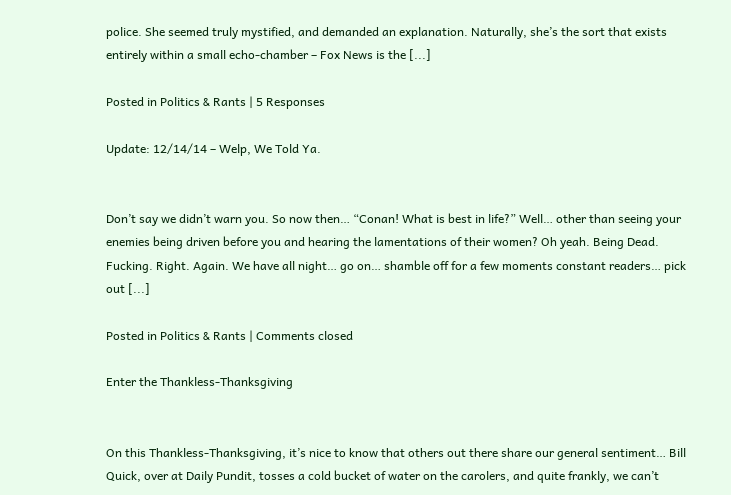police. She seemed truly mystified, and demanded an explanation. Naturally, she’s the sort that exists entirely within a small echo-chamber – Fox News is the [...]

Posted in Politics & Rants | 5 Responses

Update: 12/14/14 – Welp, We Told Ya.


Don’t say we didn’t warn you. So now then… “Conan! What is best in life?” Well… other than seeing your enemies being driven before you and hearing the lamentations of their women? Oh yeah. Being Dead. Fucking. Right. Again. We have all night… go on… shamble off for a few moments constant readers… pick out [...]

Posted in Politics & Rants | Comments closed

Enter the Thankless-Thanksgiving


On this Thankless-Thanksgiving, it’s nice to know that others out there share our general sentiment… Bill Quick, over at Daily Pundit, tosses a cold bucket of water on the carolers, and quite frankly, we can’t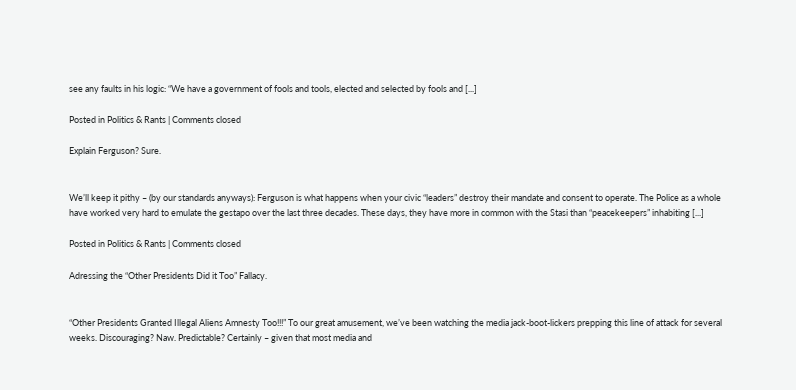see any faults in his logic: “We have a government of fools and tools, elected and selected by fools and [...]

Posted in Politics & Rants | Comments closed

Explain Ferguson? Sure.


We’ll keep it pithy – (by our standards anyways): Ferguson is what happens when your civic “leaders” destroy their mandate and consent to operate. The Police as a whole have worked very hard to emulate the gestapo over the last three decades. These days, they have more in common with the Stasi than “peacekeepers” inhabiting [...]

Posted in Politics & Rants | Comments closed

Adressing the “Other Presidents Did it Too” Fallacy.


“Other Presidents Granted Illegal Aliens Amnesty Too!!!” To our great amusement, we’ve been watching the media jack-boot-lickers prepping this line of attack for several weeks. Discouraging? Naw. Predictable? Certainly – given that most media and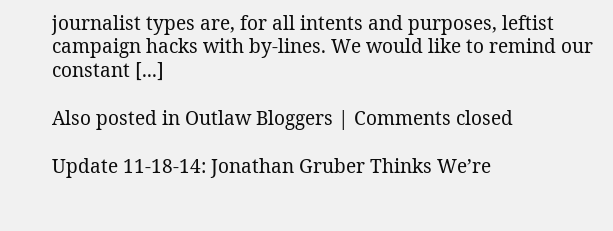journalist types are, for all intents and purposes, leftist campaign hacks with by-lines. We would like to remind our constant [...]

Also posted in Outlaw Bloggers | Comments closed

Update 11-18-14: Jonathan Gruber Thinks We’re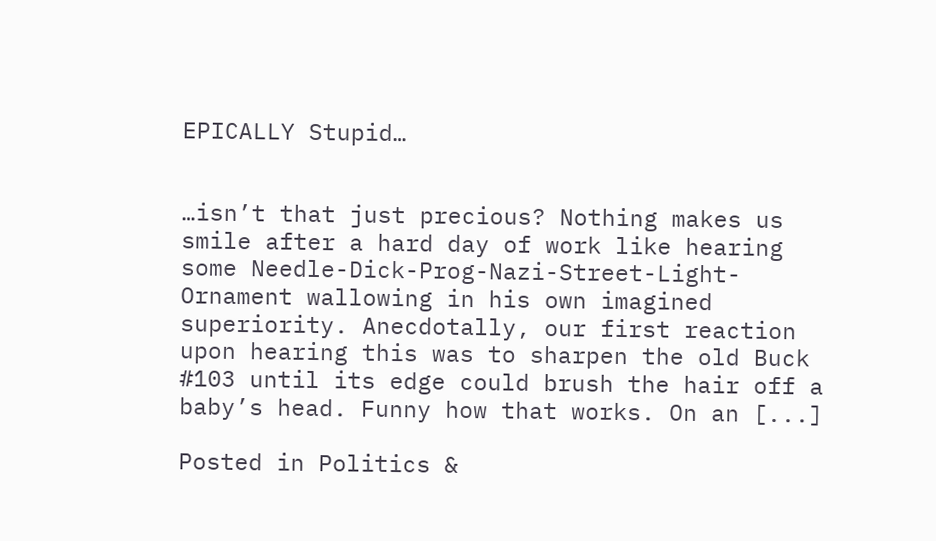EPICALLY Stupid…


…isn’t that just precious? Nothing makes us smile after a hard day of work like hearing some Needle-Dick-Prog-Nazi-Street-Light-Ornament wallowing in his own imagined superiority. Anecdotally, our first reaction upon hearing this was to sharpen the old Buck #103 until its edge could brush the hair off a baby’s head. Funny how that works. On an [...]

Posted in Politics &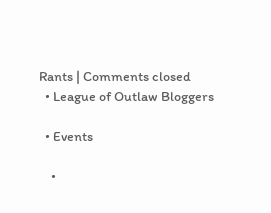Rants | Comments closed
  • League of Outlaw Bloggers

  • Events

    •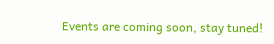Events are coming soon, stay tuned!